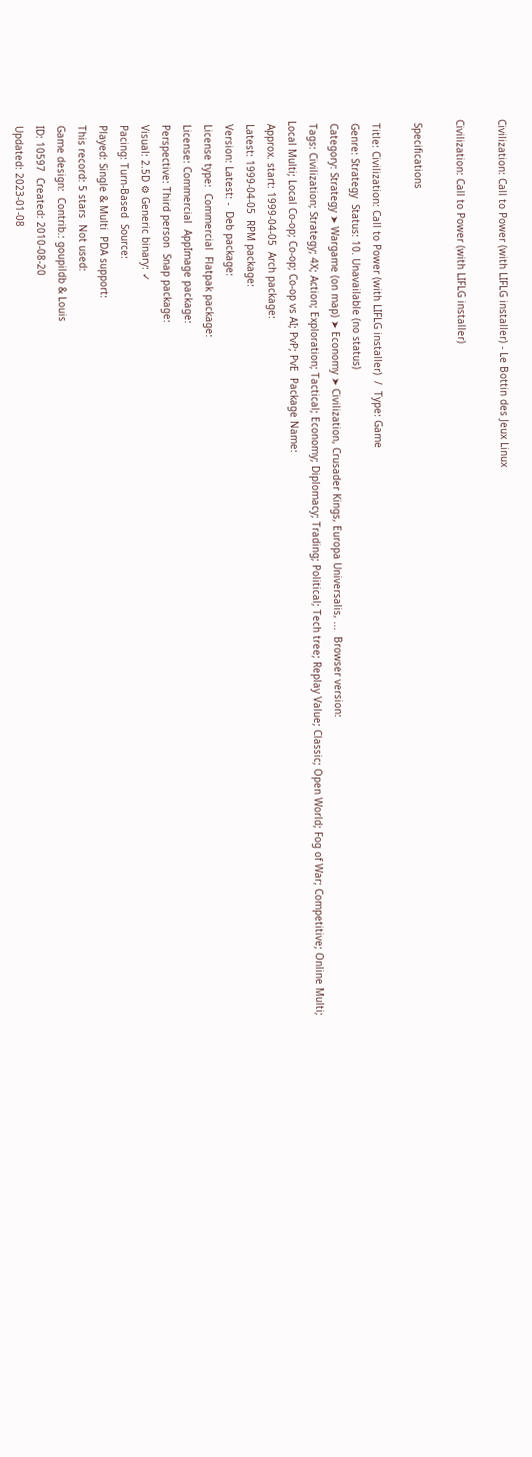Civilization: Call to Power (with LIFLG installer) - Le Bottin des Jeux Linux

Civilization: Call to Power (with LIFLG installer)

 Specifications

 Title: Civilization: Call to Power (with LIFLG installer)  /  Type: Game
 Genre: Strategy  Status: 10. Unavailable (no status)
 Category: Strategy ➤ Wargame (on map) ➤ Economy ➤ Civilization, Crusader Kings, Europa Universalis, ...  Browser version:
 Tags: Civilization; Strategy; 4X; Action; Exploration; Tactical; Economy; Diplomacy; Trading; Political; Tech tree; Replay Value; Classic; Open World; Fog of War; Competitive; Online Multi; Local Multi; Local Co-op; Co-op; Co-op vs AI; PvP; PvE  Package Name:
 Approx. start: 1999-04-05  Arch package:
 Latest: 1999-04-05  RPM package:
 Version: Latest: -  Deb package:
 License type:  Commercial  Flatpak package:
 License: Commercial  AppImage package:
 Perspective: Third person  Snap package:
 Visual: 2.5D ⚙ Generic binary: ✓
 Pacing: Turn-Based  Source:
 Played: Single & Multi  PDA support:
 This record: 5 stars  Not used:
 Game design:  Contrib.: goupildb & Louis
 ID: 10597  Created: 2010-08-20
 Updated: 2023-01-08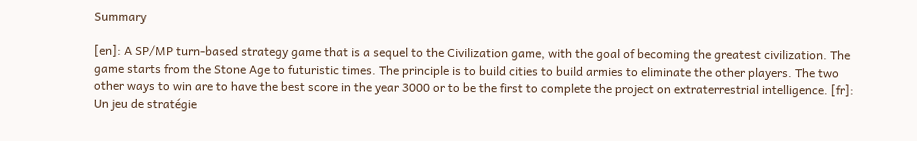Summary

[en]: A SP/MP turn-based strategy game that is a sequel to the Civilization game, with the goal of becoming the greatest civilization. The game starts from the Stone Age to futuristic times. The principle is to build cities to build armies to eliminate the other players. The two other ways to win are to have the best score in the year 3000 or to be the first to complete the project on extraterrestrial intelligence. [fr]: Un jeu de stratégie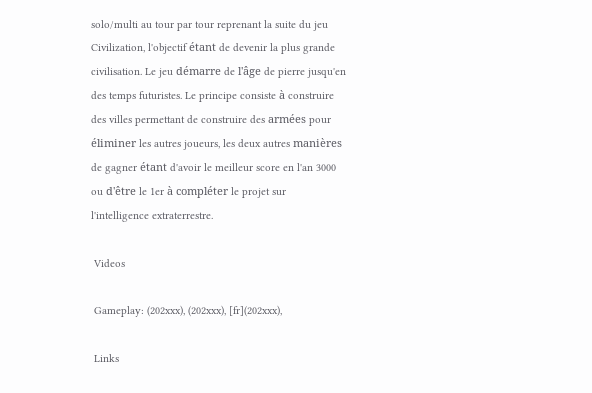solo/multi au tour par tour reprenant la suite du jeu Civilization, l'objectif étant de devenir la plus grande civilisation. Le jeu démarre de l'âge de pierre jusqu'en des temps futuristes. Le principe consiste à construire des villes permettant de construire des armées pour éliminer les autres joueurs, les deux autres manières de gagner étant d'avoir le meilleur score en l'an 3000 ou d'être le 1er à compléter le projet sur l'intelligence extraterrestre.

 Videos

 Gameplay: (202xxx), (202xxx), [fr](202xxx),

 Links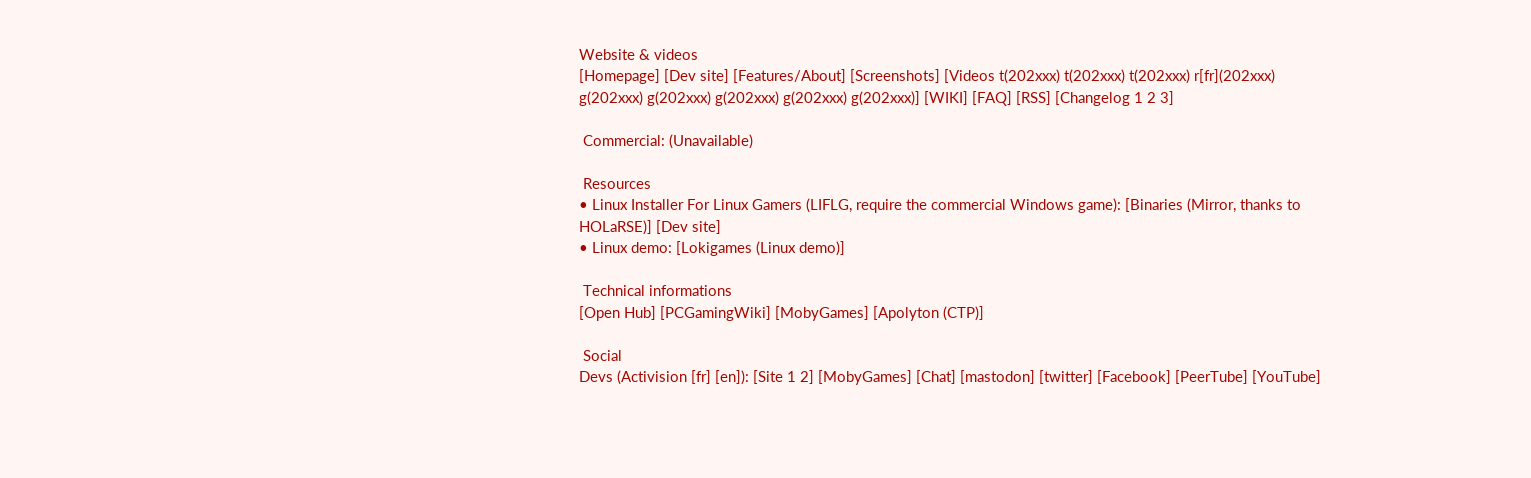Website & videos
[Homepage] [Dev site] [Features/About] [Screenshots] [Videos t(202xxx) t(202xxx) t(202xxx) r[fr](202xxx) g(202xxx) g(202xxx) g(202xxx) g(202xxx) g(202xxx)] [WIKI] [FAQ] [RSS] [Changelog 1 2 3]

 Commercial: (Unavailable)

 Resources
• Linux Installer For Linux Gamers (LIFLG, require the commercial Windows game): [Binaries (Mirror, thanks to HOLaRSE)] [Dev site]
• Linux demo: [Lokigames (Linux demo)]

 Technical informations
[Open Hub] [PCGamingWiki] [MobyGames] [Apolyton (CTP)]

 Social
Devs (Activision [fr] [en]): [Site 1 2] [MobyGames] [Chat] [mastodon] [twitter] [Facebook] [PeerTube] [YouTube]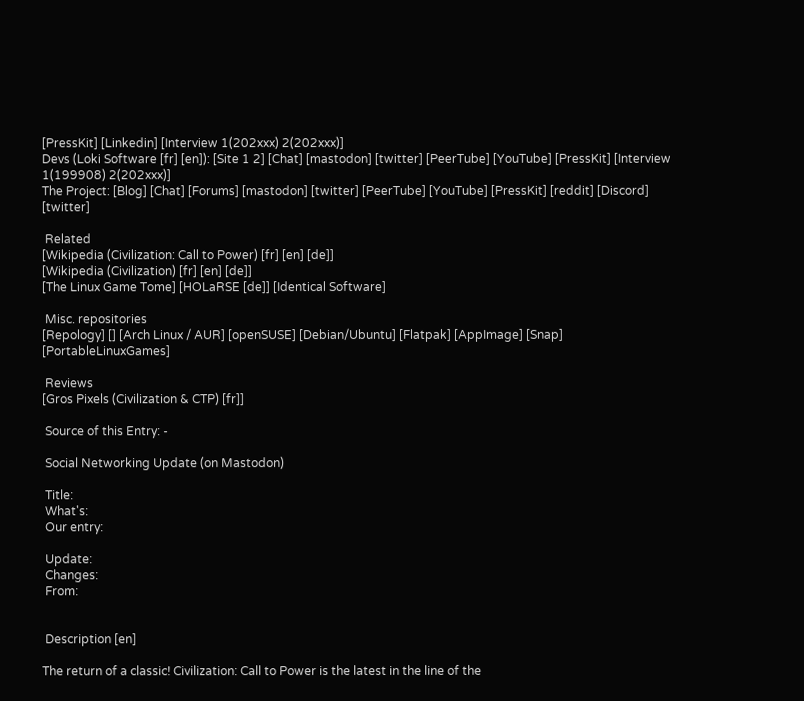[PressKit] [Linkedin] [Interview 1(202xxx) 2(202xxx)]
Devs (Loki Software [fr] [en]): [Site 1 2] [Chat] [mastodon] [twitter] [PeerTube] [YouTube] [PressKit] [Interview 1(199908) 2(202xxx)]
The Project: [Blog] [Chat] [Forums] [mastodon] [twitter] [PeerTube] [YouTube] [PressKit] [reddit] [Discord] [twitter]

 Related
[Wikipedia (Civilization: Call to Power) [fr] [en] [de]]
[Wikipedia (Civilization) [fr] [en] [de]]
[The Linux Game Tome] [HOLaRSE [de]] [Identical Software]

 Misc. repositories
[Repology] [] [Arch Linux / AUR] [openSUSE] [Debian/Ubuntu] [Flatpak] [AppImage] [Snap] [PortableLinuxGames]

 Reviews
[Gros Pixels (Civilization & CTP) [fr]]

 Source of this Entry: -

 Social Networking Update (on Mastodon)

 Title:
 What's:
 Our entry:

 Update:
 Changes:
 From:


 Description [en]

The return of a classic! Civilization: Call to Power is the latest in the line of the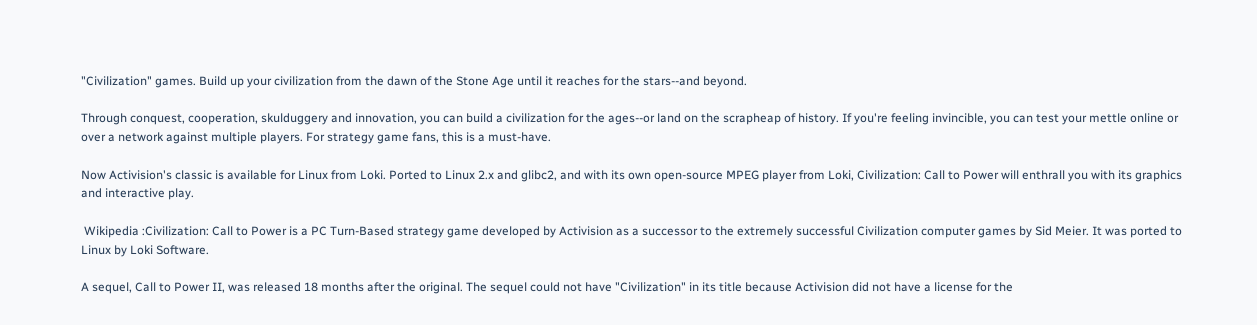"Civilization" games. Build up your civilization from the dawn of the Stone Age until it reaches for the stars--and beyond.

Through conquest, cooperation, skulduggery and innovation, you can build a civilization for the ages--or land on the scrapheap of history. If you're feeling invincible, you can test your mettle online or over a network against multiple players. For strategy game fans, this is a must-have.

Now Activision's classic is available for Linux from Loki. Ported to Linux 2.x and glibc2, and with its own open-source MPEG player from Loki, Civilization: Call to Power will enthrall you with its graphics and interactive play.

 Wikipedia :Civilization: Call to Power is a PC Turn-Based strategy game developed by Activision as a successor to the extremely successful Civilization computer games by Sid Meier. It was ported to Linux by Loki Software.

A sequel, Call to Power II, was released 18 months after the original. The sequel could not have "Civilization" in its title because Activision did not have a license for the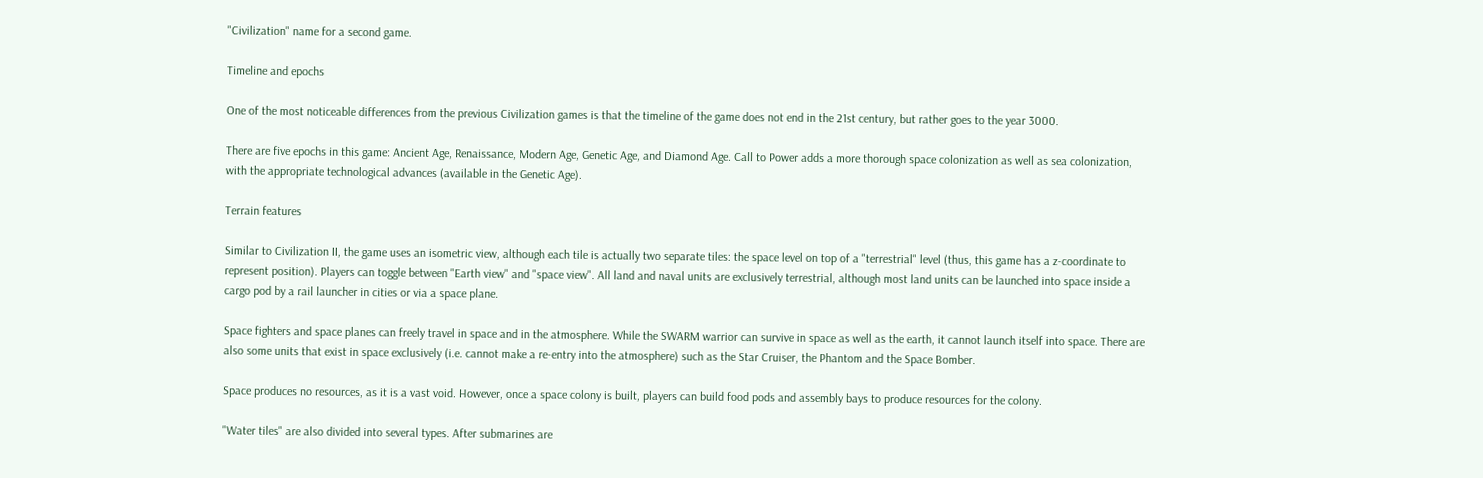"Civilization" name for a second game.

Timeline and epochs

One of the most noticeable differences from the previous Civilization games is that the timeline of the game does not end in the 21st century, but rather goes to the year 3000.

There are five epochs in this game: Ancient Age, Renaissance, Modern Age, Genetic Age, and Diamond Age. Call to Power adds a more thorough space colonization as well as sea colonization, with the appropriate technological advances (available in the Genetic Age).

Terrain features

Similar to Civilization II, the game uses an isometric view, although each tile is actually two separate tiles: the space level on top of a "terrestrial" level (thus, this game has a z-coordinate to represent position). Players can toggle between "Earth view" and "space view". All land and naval units are exclusively terrestrial, although most land units can be launched into space inside a cargo pod by a rail launcher in cities or via a space plane.

Space fighters and space planes can freely travel in space and in the atmosphere. While the SWARM warrior can survive in space as well as the earth, it cannot launch itself into space. There are also some units that exist in space exclusively (i.e. cannot make a re-entry into the atmosphere) such as the Star Cruiser, the Phantom and the Space Bomber.

Space produces no resources, as it is a vast void. However, once a space colony is built, players can build food pods and assembly bays to produce resources for the colony.

"Water tiles" are also divided into several types. After submarines are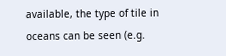available, the type of tile in oceans can be seen (e.g.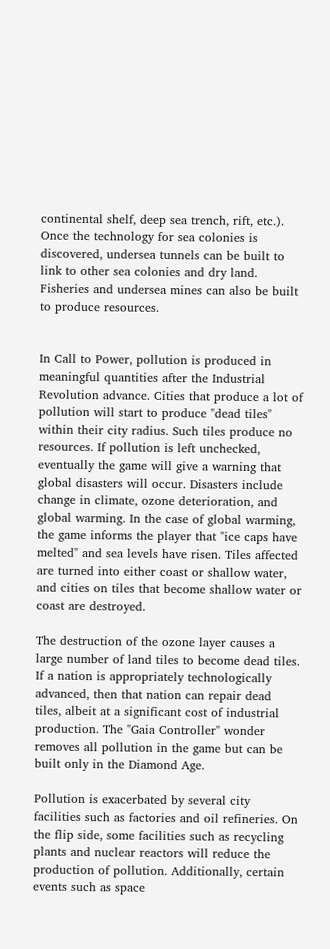continental shelf, deep sea trench, rift, etc.). Once the technology for sea colonies is discovered, undersea tunnels can be built to link to other sea colonies and dry land. Fisheries and undersea mines can also be built to produce resources.


In Call to Power, pollution is produced in meaningful quantities after the Industrial Revolution advance. Cities that produce a lot of pollution will start to produce "dead tiles" within their city radius. Such tiles produce no resources. If pollution is left unchecked, eventually the game will give a warning that global disasters will occur. Disasters include change in climate, ozone deterioration, and global warming. In the case of global warming, the game informs the player that "ice caps have melted" and sea levels have risen. Tiles affected are turned into either coast or shallow water, and cities on tiles that become shallow water or coast are destroyed.

The destruction of the ozone layer causes a large number of land tiles to become dead tiles. If a nation is appropriately technologically advanced, then that nation can repair dead tiles, albeit at a significant cost of industrial production. The "Gaia Controller" wonder removes all pollution in the game but can be built only in the Diamond Age.

Pollution is exacerbated by several city facilities such as factories and oil refineries. On the flip side, some facilities such as recycling plants and nuclear reactors will reduce the production of pollution. Additionally, certain events such as space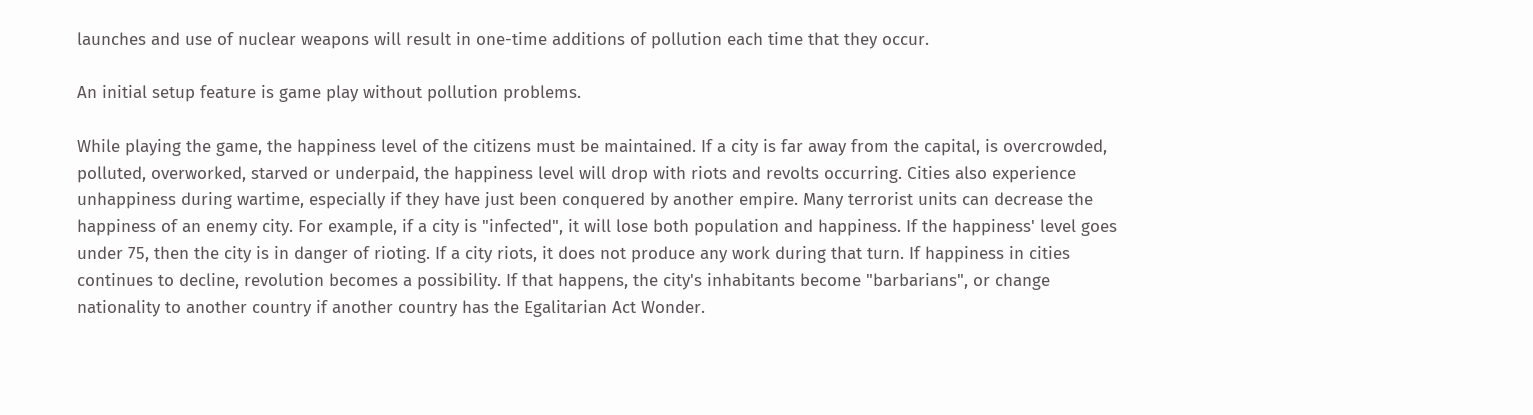launches and use of nuclear weapons will result in one-time additions of pollution each time that they occur.

An initial setup feature is game play without pollution problems.

While playing the game, the happiness level of the citizens must be maintained. If a city is far away from the capital, is overcrowded, polluted, overworked, starved or underpaid, the happiness level will drop with riots and revolts occurring. Cities also experience unhappiness during wartime, especially if they have just been conquered by another empire. Many terrorist units can decrease the happiness of an enemy city. For example, if a city is "infected", it will lose both population and happiness. If the happiness' level goes under 75, then the city is in danger of rioting. If a city riots, it does not produce any work during that turn. If happiness in cities continues to decline, revolution becomes a possibility. If that happens, the city's inhabitants become "barbarians", or change nationality to another country if another country has the Egalitarian Act Wonder.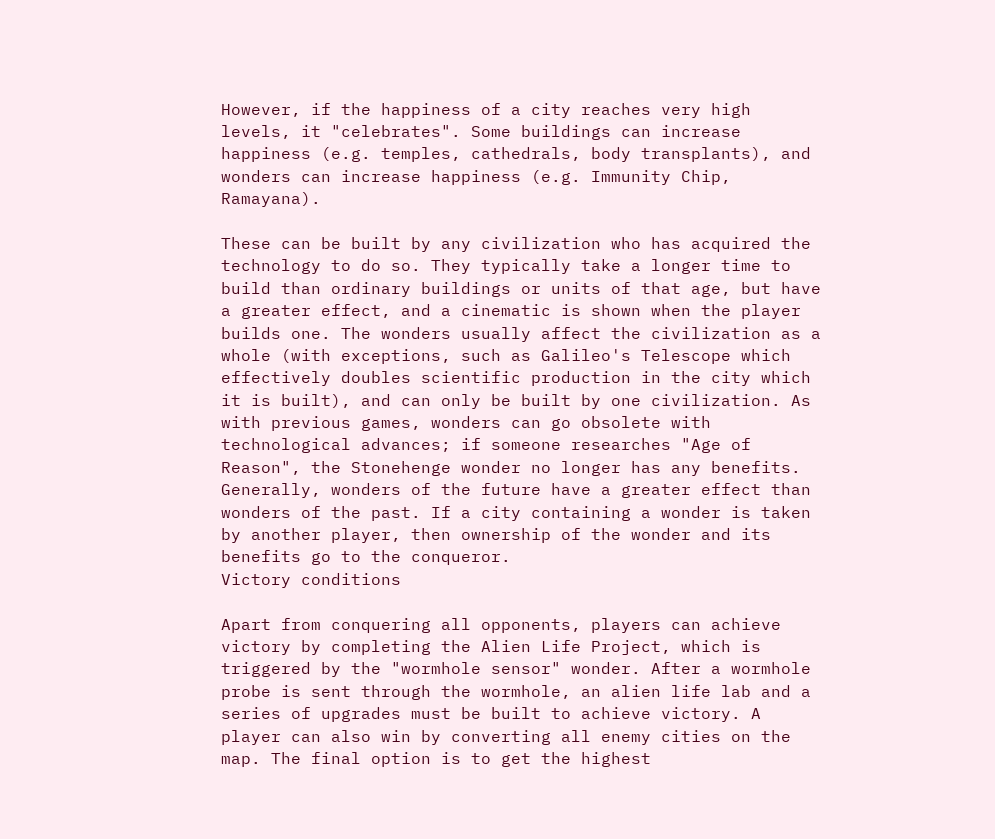However, if the happiness of a city reaches very high levels, it "celebrates". Some buildings can increase happiness (e.g. temples, cathedrals, body transplants), and wonders can increase happiness (e.g. Immunity Chip, Ramayana).

These can be built by any civilization who has acquired the technology to do so. They typically take a longer time to build than ordinary buildings or units of that age, but have a greater effect, and a cinematic is shown when the player builds one. The wonders usually affect the civilization as a whole (with exceptions, such as Galileo's Telescope which effectively doubles scientific production in the city which it is built), and can only be built by one civilization. As with previous games, wonders can go obsolete with technological advances; if someone researches "Age of Reason", the Stonehenge wonder no longer has any benefits. Generally, wonders of the future have a greater effect than wonders of the past. If a city containing a wonder is taken by another player, then ownership of the wonder and its benefits go to the conqueror.
Victory conditions

Apart from conquering all opponents, players can achieve victory by completing the Alien Life Project, which is triggered by the "wormhole sensor" wonder. After a wormhole probe is sent through the wormhole, an alien life lab and a series of upgrades must be built to achieve victory. A player can also win by converting all enemy cities on the map. The final option is to get the highest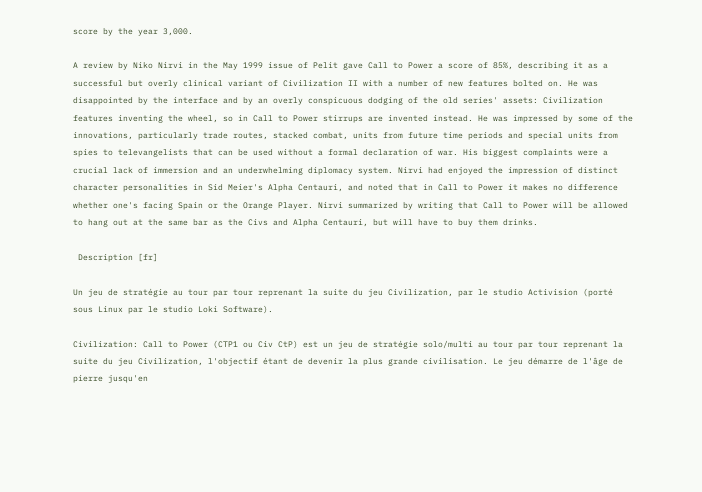score by the year 3,000.

A review by Niko Nirvi in the May 1999 issue of Pelit gave Call to Power a score of 85%, describing it as a successful but overly clinical variant of Civilization II with a number of new features bolted on. He was disappointed by the interface and by an overly conspicuous dodging of the old series' assets: Civilization features inventing the wheel, so in Call to Power stirrups are invented instead. He was impressed by some of the innovations, particularly trade routes, stacked combat, units from future time periods and special units from spies to televangelists that can be used without a formal declaration of war. His biggest complaints were a crucial lack of immersion and an underwhelming diplomacy system. Nirvi had enjoyed the impression of distinct character personalities in Sid Meier's Alpha Centauri, and noted that in Call to Power it makes no difference whether one's facing Spain or the Orange Player. Nirvi summarized by writing that Call to Power will be allowed to hang out at the same bar as the Civs and Alpha Centauri, but will have to buy them drinks.

 Description [fr]

Un jeu de stratégie au tour par tour reprenant la suite du jeu Civilization, par le studio Activision (porté sous Linux par le studio Loki Software).

Civilization: Call to Power (CTP1 ou Civ CtP) est un jeu de stratégie solo/multi au tour par tour reprenant la suite du jeu Civilization, l'objectif étant de devenir la plus grande civilisation. Le jeu démarre de l'âge de pierre jusqu'en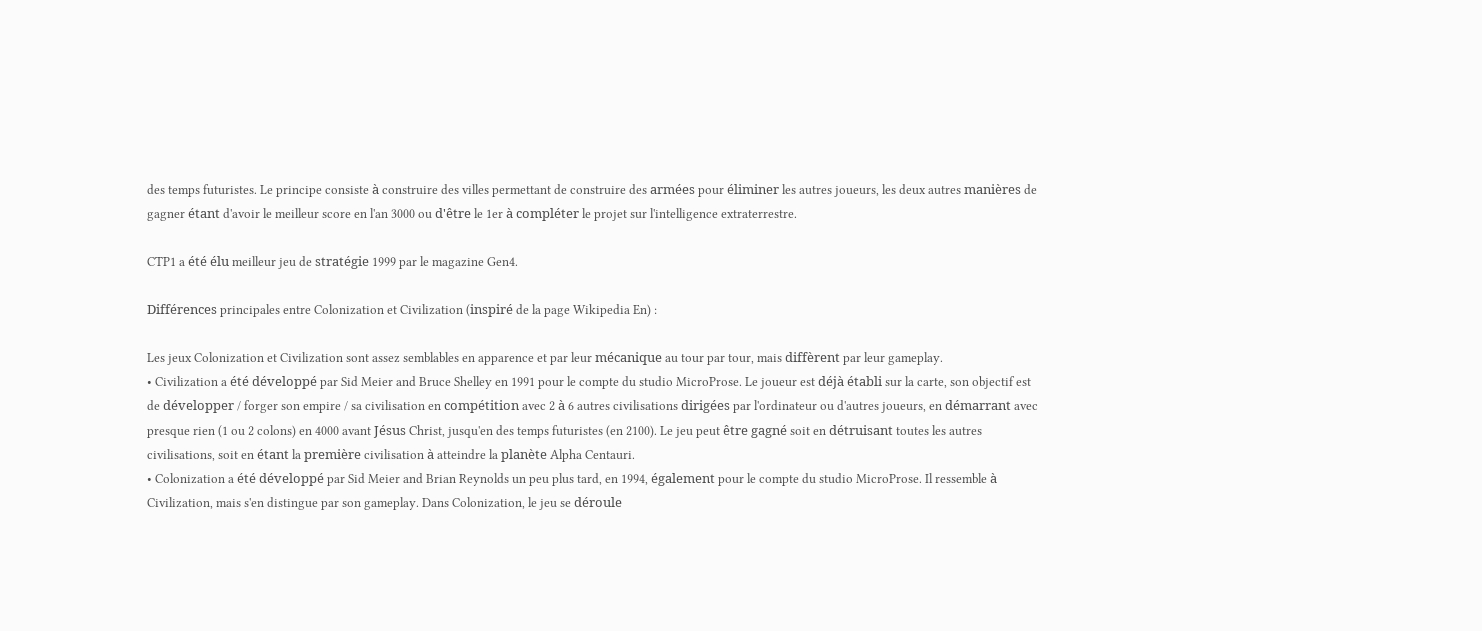des temps futuristes. Le principe consiste à construire des villes permettant de construire des armées pour éliminer les autres joueurs, les deux autres manières de gagner étant d'avoir le meilleur score en l'an 3000 ou d'être le 1er à compléter le projet sur l'intelligence extraterrestre.

CTP1 a été élu meilleur jeu de stratégie 1999 par le magazine Gen4.

Différences principales entre Colonization et Civilization (inspiré de la page Wikipedia En) :

Les jeux Colonization et Civilization sont assez semblables en apparence et par leur mécanique au tour par tour, mais diffèrent par leur gameplay.
• Civilization a été développé par Sid Meier and Bruce Shelley en 1991 pour le compte du studio MicroProse. Le joueur est déjà établi sur la carte, son objectif est de développer / forger son empire / sa civilisation en compétition avec 2 à 6 autres civilisations dirigées par l'ordinateur ou d'autres joueurs, en démarrant avec presque rien (1 ou 2 colons) en 4000 avant Jésus Christ, jusqu'en des temps futuristes (en 2100). Le jeu peut être gagné soit en détruisant toutes les autres civilisations, soit en étant la première civilisation à atteindre la planète Alpha Centauri.
• Colonization a été développé par Sid Meier and Brian Reynolds un peu plus tard, en 1994, également pour le compte du studio MicroProse. Il ressemble à Civilization, mais s'en distingue par son gameplay. Dans Colonization, le jeu se déroule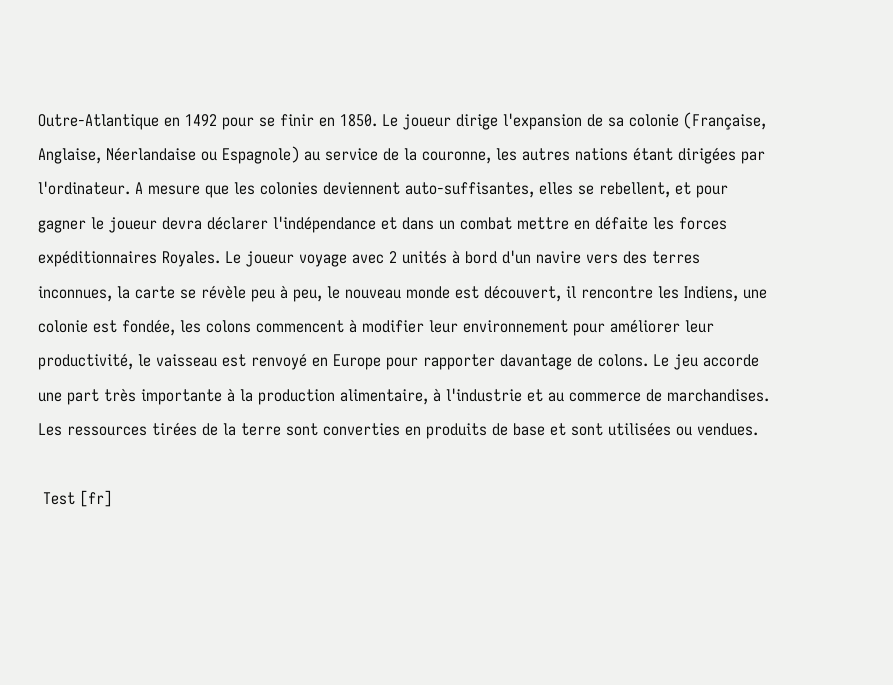Outre-Atlantique en 1492 pour se finir en 1850. Le joueur dirige l'expansion de sa colonie (Française, Anglaise, Néerlandaise ou Espagnole) au service de la couronne, les autres nations étant dirigées par l'ordinateur. A mesure que les colonies deviennent auto-suffisantes, elles se rebellent, et pour gagner le joueur devra déclarer l'indépendance et dans un combat mettre en défaite les forces expéditionnaires Royales. Le joueur voyage avec 2 unités à bord d'un navire vers des terres inconnues, la carte se révèle peu à peu, le nouveau monde est découvert, il rencontre les Indiens, une colonie est fondée, les colons commencent à modifier leur environnement pour améliorer leur productivité, le vaisseau est renvoyé en Europe pour rapporter davantage de colons. Le jeu accorde une part très importante à la production alimentaire, à l'industrie et au commerce de marchandises. Les ressources tirées de la terre sont converties en produits de base et sont utilisées ou vendues.

 Test [fr]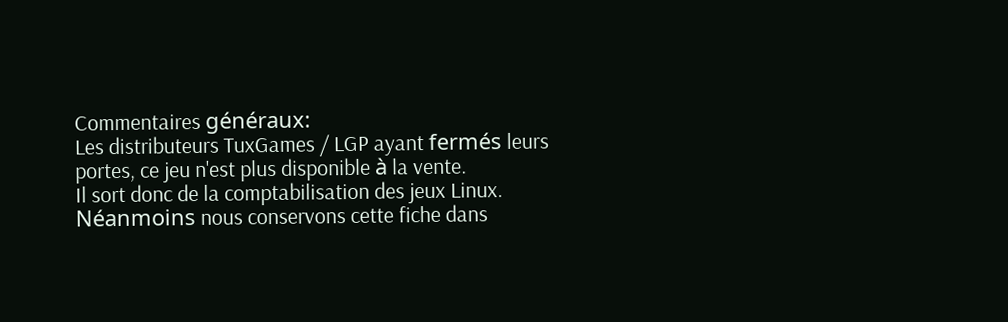Commentaires généraux:
Les distributeurs TuxGames / LGP ayant fermés leurs portes, ce jeu n'est plus disponible à la vente.
Il sort donc de la comptabilisation des jeux Linux. Néanmoins nous conservons cette fiche dans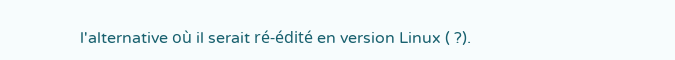l'alternative où il serait ré-édité en version Linux ( ?).